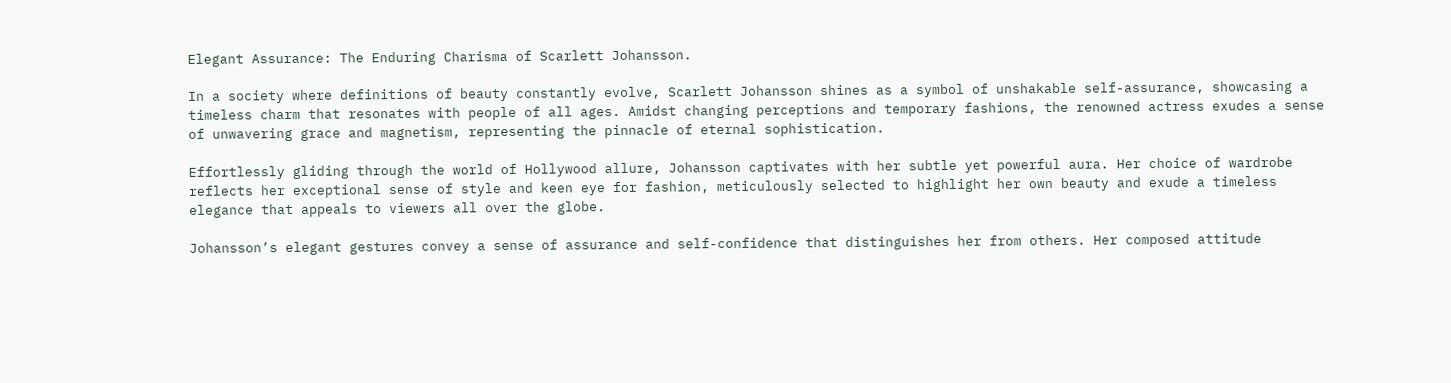Elegant Assurance: The Enduring Charisma of Scarlett Johansson.

In a society where definitions of beauty constantly evolve, Scarlett Johansson shines as a symbol of unshakable self-assurance, showcasing a timeless charm that resonates with people of all ages. Amidst changing perceptions and temporary fashions, the renowned actress exudes a sense of unwavering grace and magnetism, representing the pinnacle of eternal sophistication.

Effortlessly gliding through the world of Hollywood allure, Johansson captivates with her subtle yet powerful aura. Her choice of wardrobe reflects her exceptional sense of style and keen eye for fashion, meticulously selected to highlight her own beauty and exude a timeless elegance that appeals to viewers all over the globe.

Johansson’s elegant gestures convey a sense of assurance and self-confidence that distinguishes her from others. Her composed attitude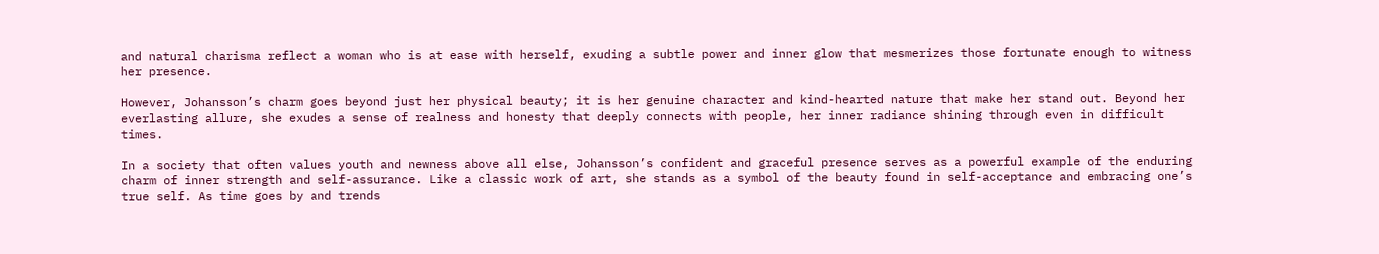and natural charisma reflect a woman who is at ease with herself, exuding a subtle power and inner glow that mesmerizes those fortunate enough to witness her presence.

However, Johansson’s charm goes beyond just her physical beauty; it is her genuine character and kind-hearted nature that make her stand out. Beyond her everlasting allure, she exudes a sense of realness and honesty that deeply connects with people, her inner radiance shining through even in difficult times.

In a society that often values youth and newness above all else, Johansson’s confident and graceful presence serves as a powerful example of the enduring charm of inner strength and self-assurance. Like a classic work of art, she stands as a symbol of the beauty found in self-acceptance and embracing one’s true self. As time goes by and trends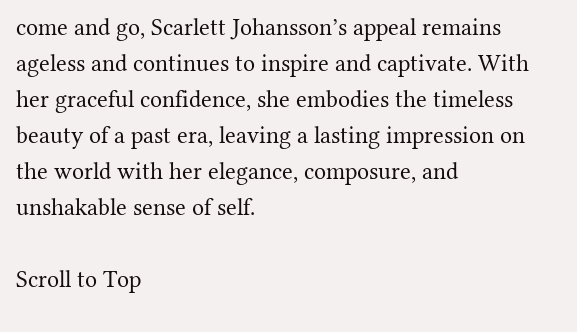come and go, Scarlett Johansson’s appeal remains ageless and continues to inspire and captivate. With her graceful confidence, she embodies the timeless beauty of a past era, leaving a lasting impression on the world with her elegance, composure, and unshakable sense of self.

Scroll to Top